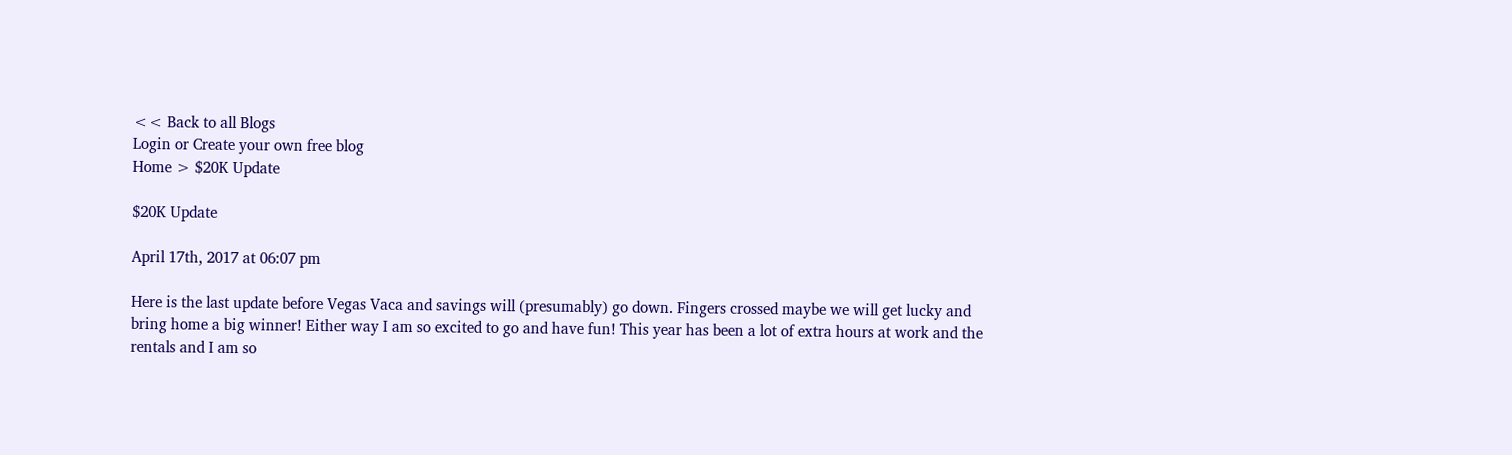<< Back to all Blogs
Login or Create your own free blog
Home > $20K Update

$20K Update

April 17th, 2017 at 06:07 pm

Here is the last update before Vegas Vaca and savings will (presumably) go down. Fingers crossed maybe we will get lucky and bring home a big winner! Either way I am so excited to go and have fun! This year has been a lot of extra hours at work and the rentals and I am so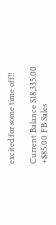excited for some time off!!

Current Balance $18,335.00
+$85.00 FB Sales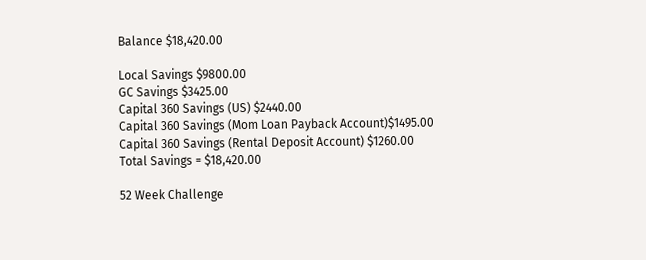Balance $18,420.00

Local Savings $9800.00
GC Savings $3425.00
Capital 360 Savings (US) $2440.00
Capital 360 Savings (Mom Loan Payback Account)$1495.00
Capital 360 Savings (Rental Deposit Account) $1260.00
Total Savings = $18,420.00

52 Week Challenge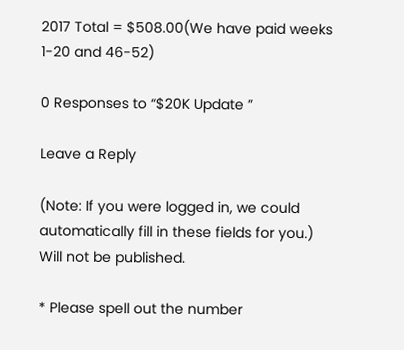2017 Total = $508.00(We have paid weeks 1-20 and 46-52)

0 Responses to “$20K Update ”

Leave a Reply

(Note: If you were logged in, we could automatically fill in these fields for you.)
Will not be published.

* Please spell out the number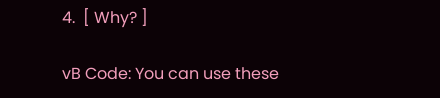4.  [ Why? ]

vB Code: You can use these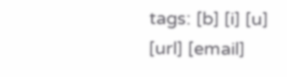tags: [b] [i] [u] [url] [email]